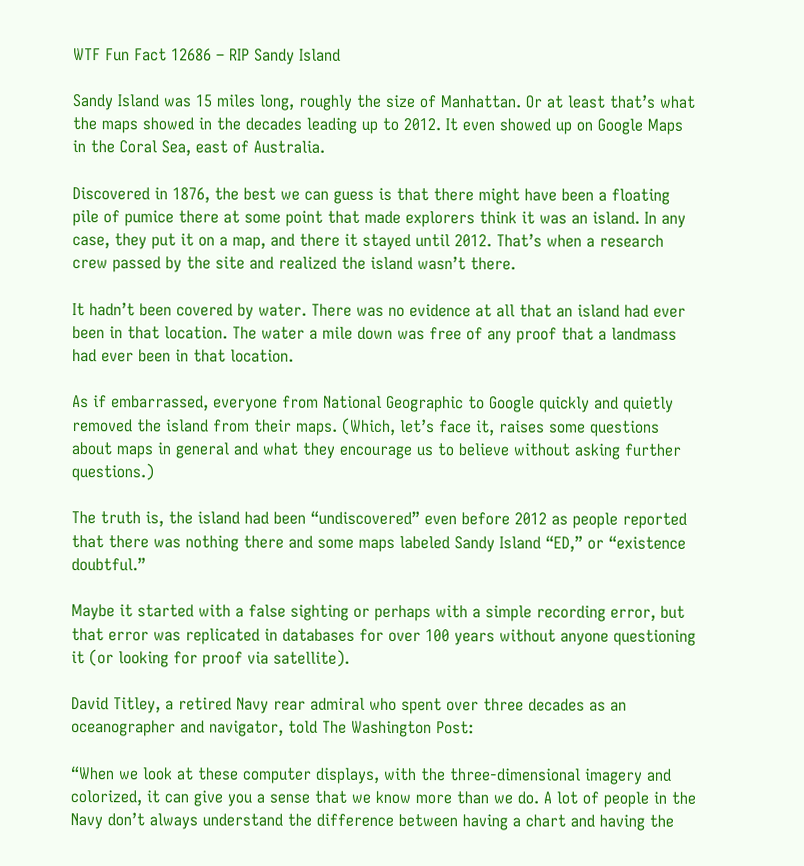WTF Fun Fact 12686 – RIP Sandy Island

Sandy Island was 15 miles long, roughly the size of Manhattan. Or at least that’s what the maps showed in the decades leading up to 2012. It even showed up on Google Maps in the Coral Sea, east of Australia.

Discovered in 1876, the best we can guess is that there might have been a floating pile of pumice there at some point that made explorers think it was an island. In any case, they put it on a map, and there it stayed until 2012. That’s when a research crew passed by the site and realized the island wasn’t there.

It hadn’t been covered by water. There was no evidence at all that an island had ever been in that location. The water a mile down was free of any proof that a landmass had ever been in that location.

As if embarrassed, everyone from National Geographic to Google quickly and quietly removed the island from their maps. (Which, let’s face it, raises some questions about maps in general and what they encourage us to believe without asking further questions.)

The truth is, the island had been “undiscovered” even before 2012 as people reported that there was nothing there and some maps labeled Sandy Island “ED,” or “existence doubtful.”

Maybe it started with a false sighting or perhaps with a simple recording error, but that error was replicated in databases for over 100 years without anyone questioning it (or looking for proof via satellite).

David Titley, a retired Navy rear admiral who spent over three decades as an oceanographer and navigator, told The Washington Post:

“When we look at these computer displays, with the three-dimensional imagery and colorized, it can give you a sense that we know more than we do. A lot of people in the Navy don’t always understand the difference between having a chart and having the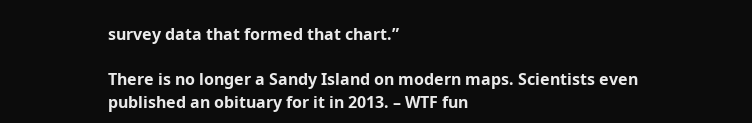survey data that formed that chart.”

There is no longer a Sandy Island on modern maps. Scientists even published an obituary for it in 2013. – WTF fun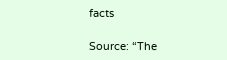facts

Source: “The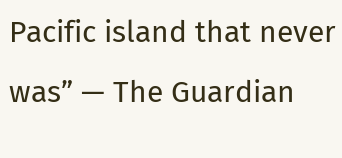Pacific island that never was” — The Guardian